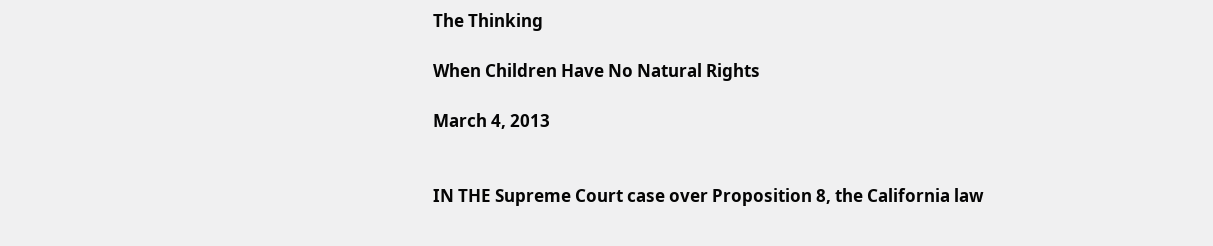The Thinking

When Children Have No Natural Rights

March 4, 2013


IN THE Supreme Court case over Proposition 8, the California law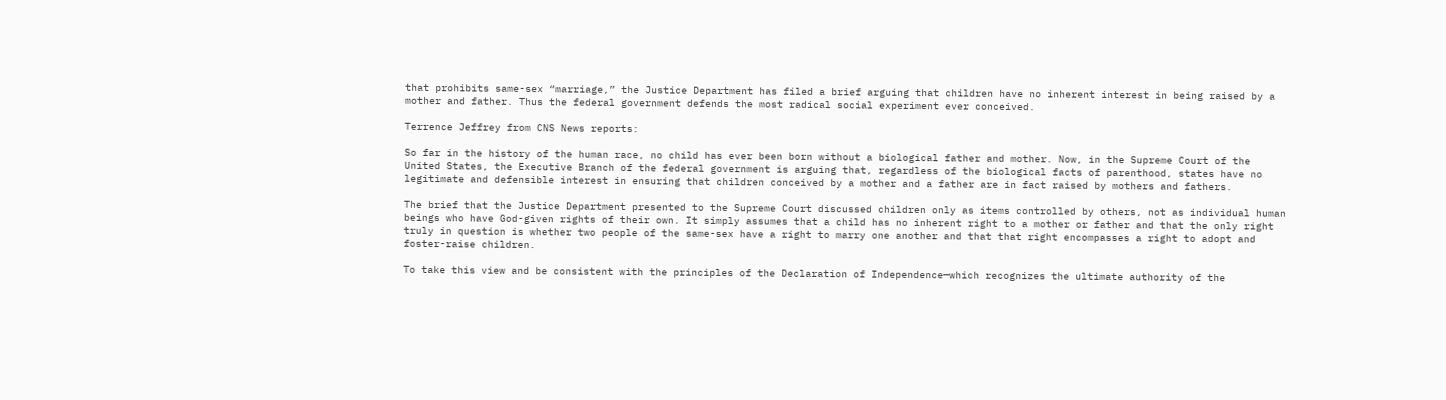that prohibits same-sex “marriage,” the Justice Department has filed a brief arguing that children have no inherent interest in being raised by a mother and father. Thus the federal government defends the most radical social experiment ever conceived.

Terrence Jeffrey from CNS News reports:

So far in the history of the human race, no child has ever been born without a biological father and mother. Now, in the Supreme Court of the United States, the Executive Branch of the federal government is arguing that, regardless of the biological facts of parenthood, states have no legitimate and defensible interest in ensuring that children conceived by a mother and a father are in fact raised by mothers and fathers.

The brief that the Justice Department presented to the Supreme Court discussed children only as items controlled by others, not as individual human beings who have God-given rights of their own. It simply assumes that a child has no inherent right to a mother or father and that the only right truly in question is whether two people of the same-sex have a right to marry one another and that that right encompasses a right to adopt and foster-raise children.

To take this view and be consistent with the principles of the Declaration of Independence—which recognizes the ultimate authority of the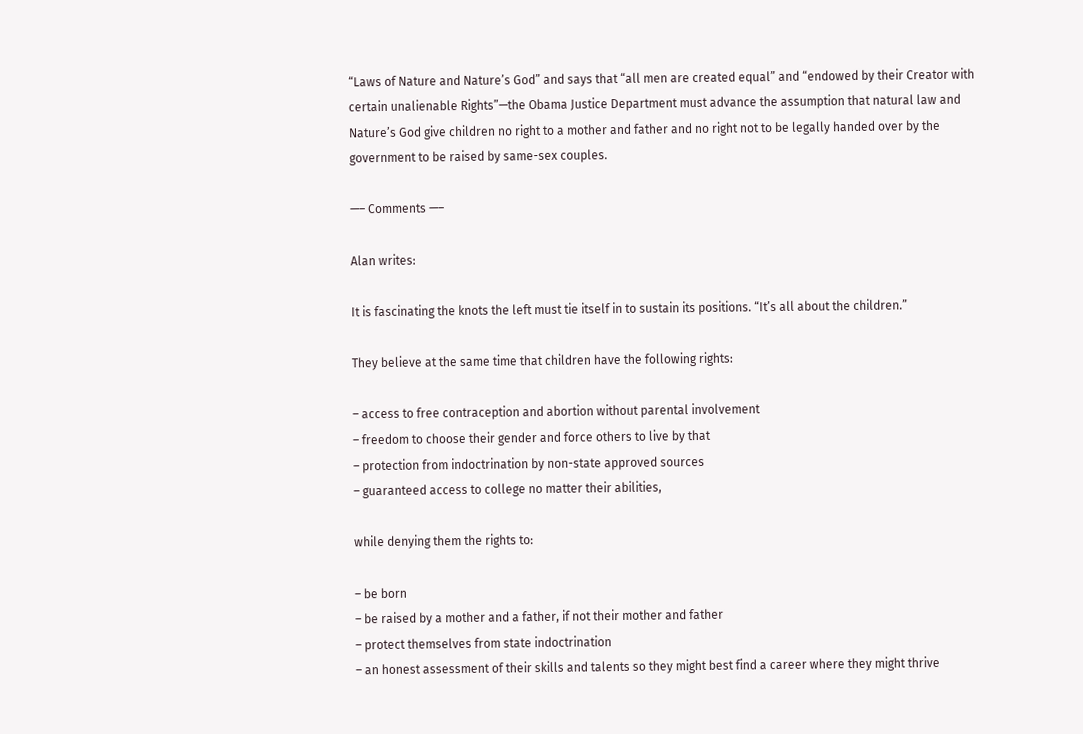“Laws of Nature and Nature’s God” and says that “all men are created equal” and “endowed by their Creator with certain unalienable Rights”—the Obama Justice Department must advance the assumption that natural law and Nature’s God give children no right to a mother and father and no right not to be legally handed over by the government to be raised by same-sex couples.

—– Comments —–

Alan writes:

It is fascinating the knots the left must tie itself in to sustain its positions. “It’s all about the children.”

They believe at the same time that children have the following rights:

– access to free contraception and abortion without parental involvement
– freedom to choose their gender and force others to live by that
– protection from indoctrination by non-state approved sources
– guaranteed access to college no matter their abilities,

while denying them the rights to:

– be born
– be raised by a mother and a father, if not their mother and father
– protect themselves from state indoctrination
– an honest assessment of their skills and talents so they might best find a career where they might thrive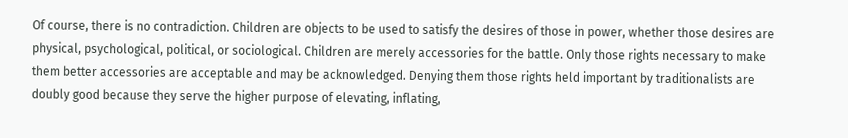Of course, there is no contradiction. Children are objects to be used to satisfy the desires of those in power, whether those desires are physical, psychological, political, or sociological. Children are merely accessories for the battle. Only those rights necessary to make them better accessories are acceptable and may be acknowledged. Denying them those rights held important by traditionalists are doubly good because they serve the higher purpose of elevating, inflating,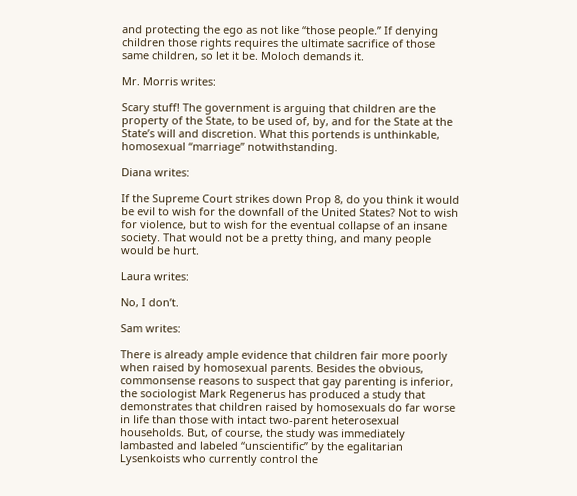and protecting the ego as not like “those people.” If denying children those rights requires the ultimate sacrifice of those same children, so let it be. Moloch demands it.

Mr. Morris writes:

Scary stuff! The government is arguing that children are the property of the State, to be used of, by, and for the State at the State’s will and discretion. What this portends is unthinkable, homosexual “marriage” notwithstanding.

Diana writes:

If the Supreme Court strikes down Prop 8, do you think it would be evil to wish for the downfall of the United States? Not to wish for violence, but to wish for the eventual collapse of an insane society. That would not be a pretty thing, and many people would be hurt.

Laura writes:

No, I don’t.

Sam writes:

There is already ample evidence that children fair more poorly when raised by homosexual parents. Besides the obvious, commonsense reasons to suspect that gay parenting is inferior, the sociologist Mark Regenerus has produced a study that demonstrates that children raised by homosexuals do far worse in life than those with intact two-parent heterosexual households. But, of course, the study was immediately lambasted and labeled “unscientific” by the egalitarian Lysenkoists who currently control the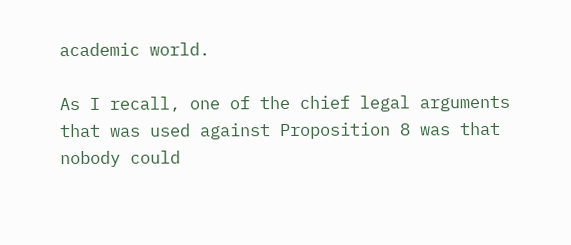academic world.

As I recall, one of the chief legal arguments that was used against Proposition 8 was that nobody could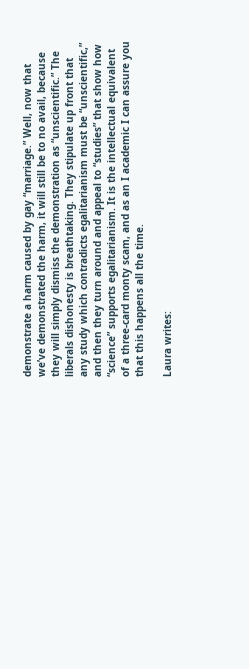demonstrate a harm caused by gay “marriage.” Well, now that we’ve demonstrated the harm, it will still be to no avail, because they will simply dismiss the demonstration as “unscientific.” The liberals dishonesty is breathtaking. They stipulate up front that any study which contradicts egalitarianism must be “unscientific,” and then they turn around and appeal to “studies” that show how “science” supports egalitarianism. It is the intellectual equivalent of a three-card monty scam, and as an I academic I can assure you that this happens all the time.

Laura writes: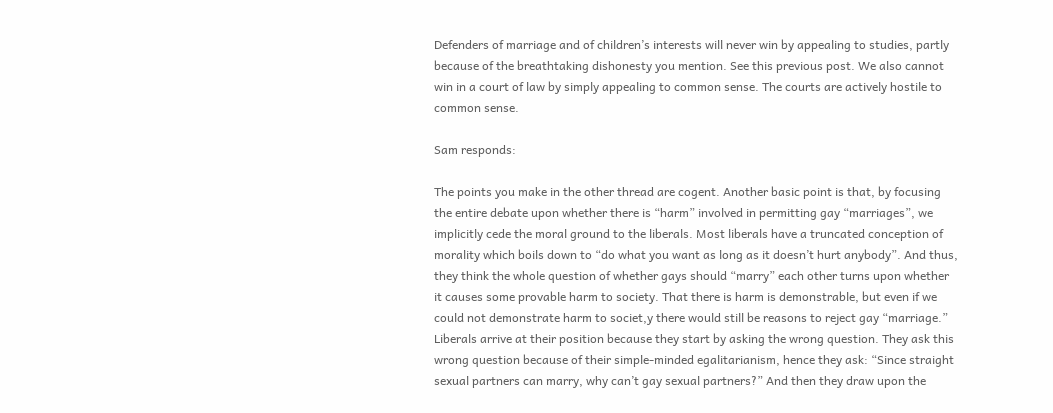Defenders of marriage and of children’s interests will never win by appealing to studies, partly because of the breathtaking dishonesty you mention. See this previous post. We also cannot win in a court of law by simply appealing to common sense. The courts are actively hostile to common sense.

Sam responds:

The points you make in the other thread are cogent. Another basic point is that, by focusing the entire debate upon whether there is “harm” involved in permitting gay “marriages”, we implicitly cede the moral ground to the liberals. Most liberals have a truncated conception of morality which boils down to “do what you want as long as it doesn’t hurt anybody”. And thus, they think the whole question of whether gays should “marry” each other turns upon whether it causes some provable harm to society. That there is harm is demonstrable, but even if we could not demonstrate harm to societ,y there would still be reasons to reject gay “marriage.” Liberals arrive at their position because they start by asking the wrong question. They ask this wrong question because of their simple-minded egalitarianism, hence they ask: “Since straight sexual partners can marry, why can’t gay sexual partners?” And then they draw upon the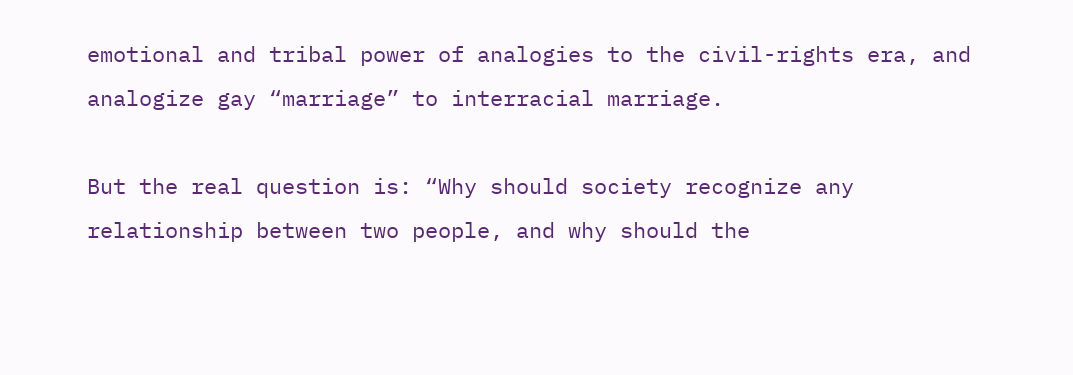emotional and tribal power of analogies to the civil-rights era, and analogize gay “marriage” to interracial marriage.

But the real question is: “Why should society recognize any relationship between two people, and why should the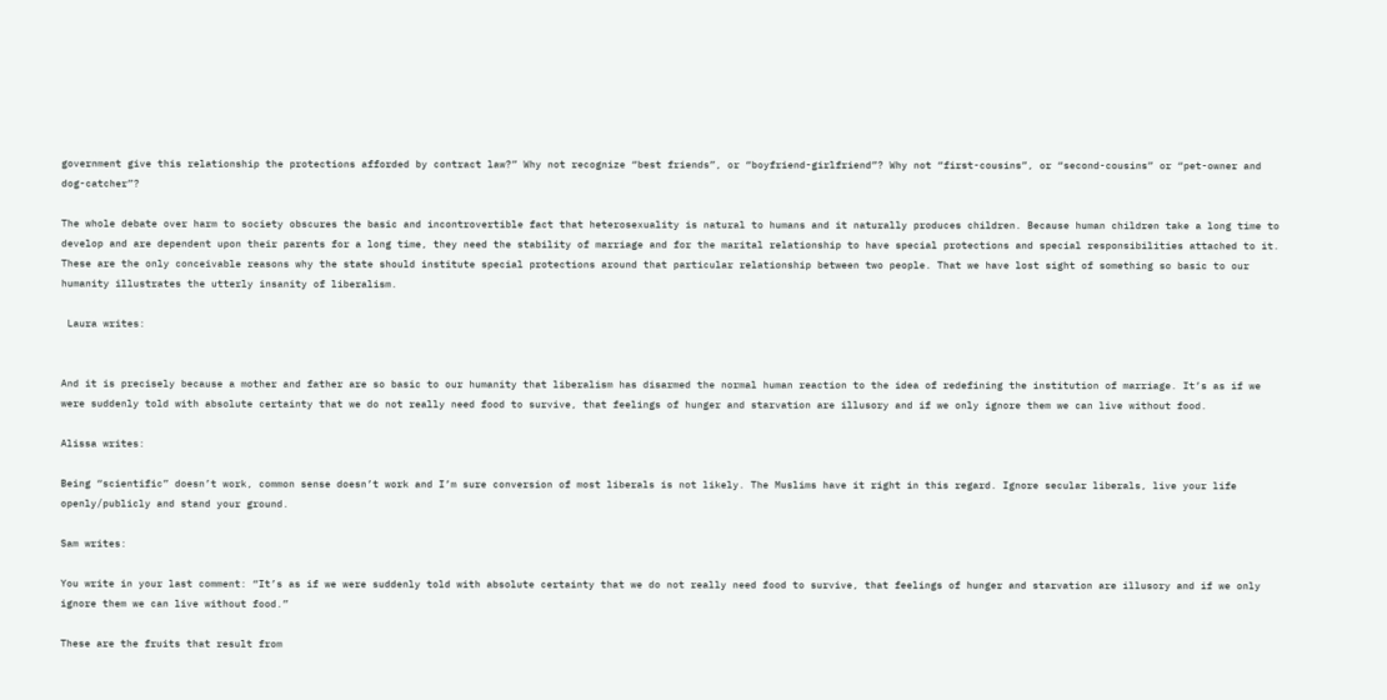government give this relationship the protections afforded by contract law?” Why not recognize “best friends”, or “boyfriend-girlfriend”? Why not “first-cousins”, or “second-cousins” or “pet-owner and dog-catcher”?

The whole debate over harm to society obscures the basic and incontrovertible fact that heterosexuality is natural to humans and it naturally produces children. Because human children take a long time to develop and are dependent upon their parents for a long time, they need the stability of marriage and for the marital relationship to have special protections and special responsibilities attached to it. These are the only conceivable reasons why the state should institute special protections around that particular relationship between two people. That we have lost sight of something so basic to our humanity illustrates the utterly insanity of liberalism.

 Laura writes:


And it is precisely because a mother and father are so basic to our humanity that liberalism has disarmed the normal human reaction to the idea of redefining the institution of marriage. It’s as if we were suddenly told with absolute certainty that we do not really need food to survive, that feelings of hunger and starvation are illusory and if we only ignore them we can live without food.

Alissa writes:

Being “scientific” doesn’t work, common sense doesn’t work and I’m sure conversion of most liberals is not likely. The Muslims have it right in this regard. Ignore secular liberals, live your life openly/publicly and stand your ground.

Sam writes:

You write in your last comment: “It’s as if we were suddenly told with absolute certainty that we do not really need food to survive, that feelings of hunger and starvation are illusory and if we only ignore them we can live without food.”

These are the fruits that result from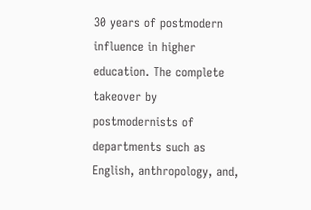30 years of postmodern influence in higher education. The complete takeover by postmodernists of departments such as English, anthropology, and,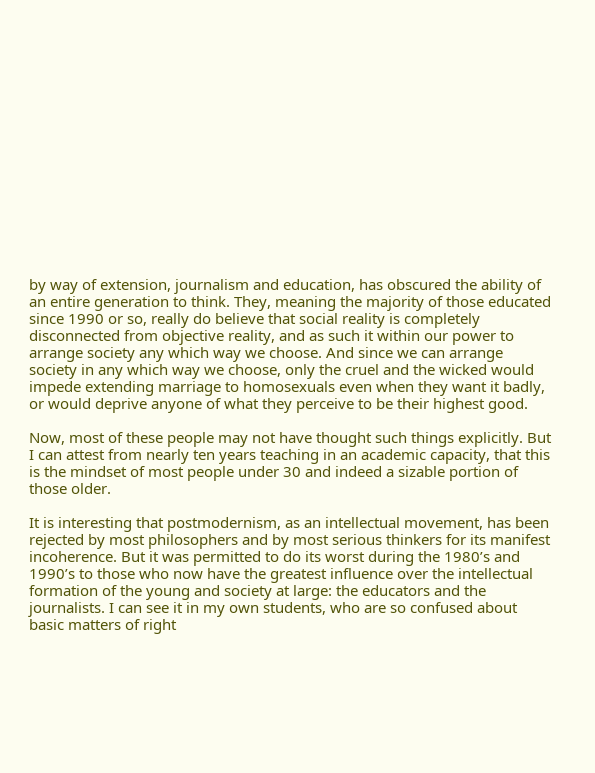by way of extension, journalism and education, has obscured the ability of an entire generation to think. They, meaning the majority of those educated since 1990 or so, really do believe that social reality is completely disconnected from objective reality, and as such it within our power to arrange society any which way we choose. And since we can arrange society in any which way we choose, only the cruel and the wicked would impede extending marriage to homosexuals even when they want it badly, or would deprive anyone of what they perceive to be their highest good.

Now, most of these people may not have thought such things explicitly. But I can attest from nearly ten years teaching in an academic capacity, that this is the mindset of most people under 30 and indeed a sizable portion of those older.

It is interesting that postmodernism, as an intellectual movement, has been rejected by most philosophers and by most serious thinkers for its manifest incoherence. But it was permitted to do its worst during the 1980’s and 1990’s to those who now have the greatest influence over the intellectual formation of the young and society at large: the educators and the journalists. I can see it in my own students, who are so confused about basic matters of right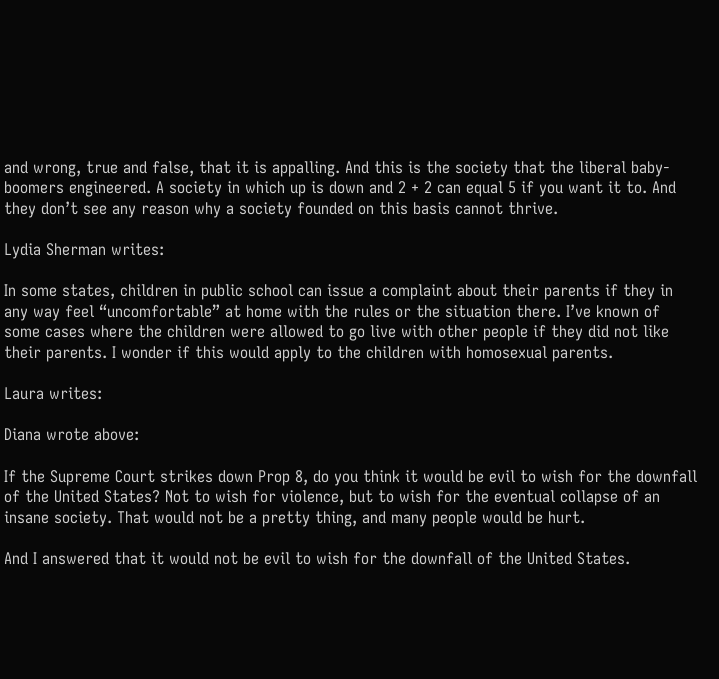and wrong, true and false, that it is appalling. And this is the society that the liberal baby-boomers engineered. A society in which up is down and 2 + 2 can equal 5 if you want it to. And they don’t see any reason why a society founded on this basis cannot thrive.

Lydia Sherman writes:

In some states, children in public school can issue a complaint about their parents if they in any way feel “uncomfortable” at home with the rules or the situation there. I’ve known of some cases where the children were allowed to go live with other people if they did not like their parents. I wonder if this would apply to the children with homosexual parents.

Laura writes:

Diana wrote above:

If the Supreme Court strikes down Prop 8, do you think it would be evil to wish for the downfall of the United States? Not to wish for violence, but to wish for the eventual collapse of an insane society. That would not be a pretty thing, and many people would be hurt.

And I answered that it would not be evil to wish for the downfall of the United States.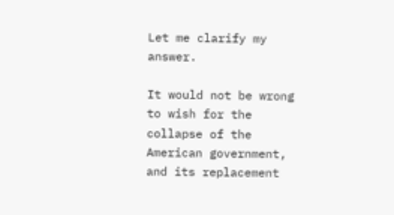Let me clarify my answer.

It would not be wrong to wish for the collapse of the American government, and its replacement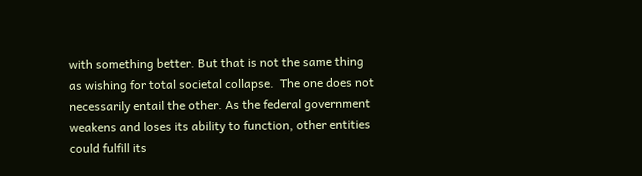with something better. But that is not the same thing as wishing for total societal collapse.  The one does not necessarily entail the other. As the federal government weakens and loses its ability to function, other entities could fulfill its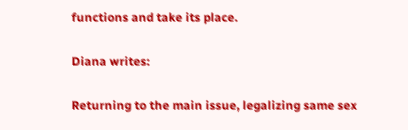functions and take its place.

Diana writes:

Returning to the main issue, legalizing same sex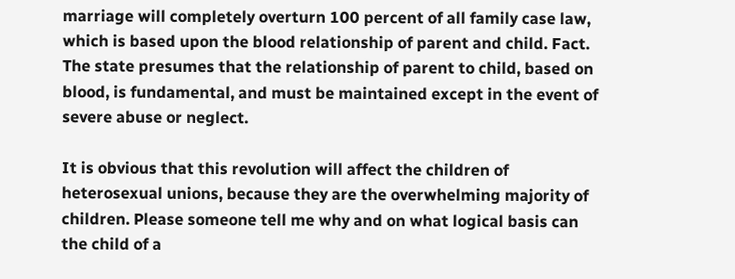marriage will completely overturn 100 percent of all family case law, which is based upon the blood relationship of parent and child. Fact. The state presumes that the relationship of parent to child, based on blood, is fundamental, and must be maintained except in the event of severe abuse or neglect.

It is obvious that this revolution will affect the children of heterosexual unions, because they are the overwhelming majority of children. Please someone tell me why and on what logical basis can the child of a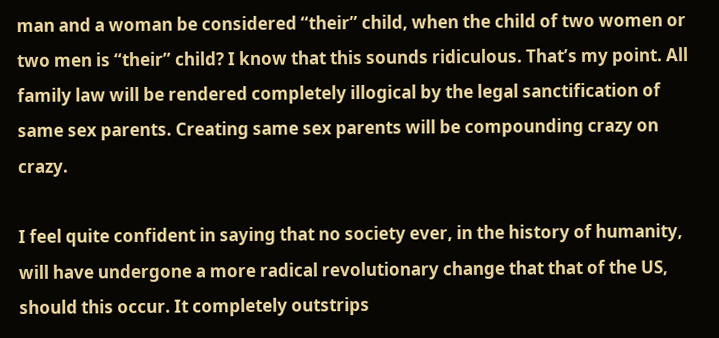man and a woman be considered “their” child, when the child of two women or two men is “their” child? I know that this sounds ridiculous. That’s my point. All family law will be rendered completely illogical by the legal sanctification of same sex parents. Creating same sex parents will be compounding crazy on crazy.

I feel quite confident in saying that no society ever, in the history of humanity, will have undergone a more radical revolutionary change that that of the US, should this occur. It completely outstrips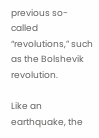previous so-called “revolutions,” such as the Bolshevik revolution.

Like an earthquake, the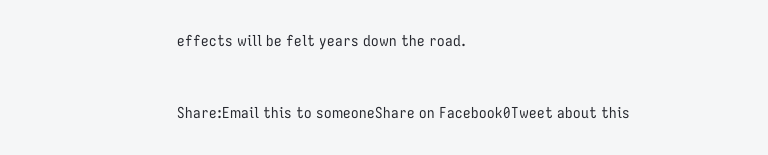effects will be felt years down the road.


Share:Email this to someoneShare on Facebook0Tweet about this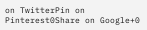on TwitterPin on Pinterest0Share on Google+0